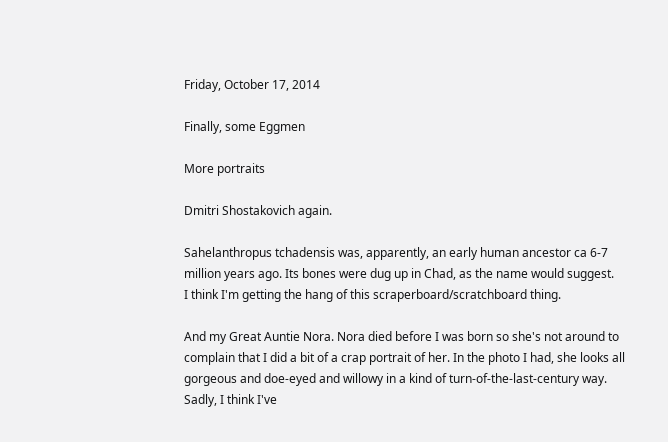Friday, October 17, 2014

Finally, some Eggmen

More portraits

Dmitri Shostakovich again.

Sahelanthropus tchadensis was, apparently, an early human ancestor ca 6-7 million years ago. Its bones were dug up in Chad, as the name would suggest.
I think I'm getting the hang of this scraperboard/scratchboard thing.

And my Great Auntie Nora. Nora died before I was born so she's not around to complain that I did a bit of a crap portrait of her. In the photo I had, she looks all gorgeous and doe-eyed and willowy in a kind of turn-of-the-last-century way. Sadly, I think I've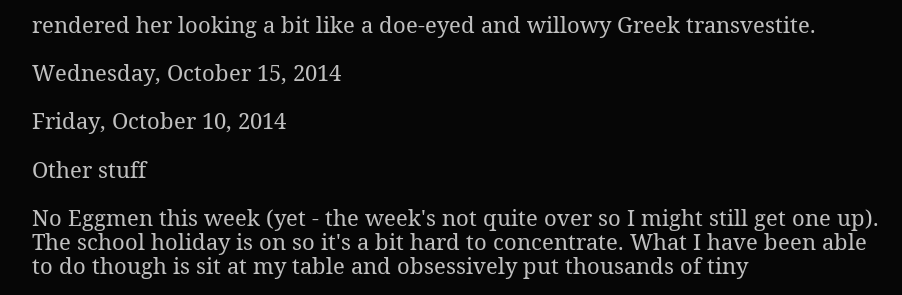rendered her looking a bit like a doe-eyed and willowy Greek transvestite.

Wednesday, October 15, 2014

Friday, October 10, 2014

Other stuff

No Eggmen this week (yet - the week's not quite over so I might still get one up). The school holiday is on so it's a bit hard to concentrate. What I have been able to do though is sit at my table and obsessively put thousands of tiny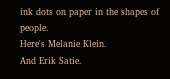ink dots on paper in the shapes of people.
Here's Melanie Klein.
And Erik Satie.